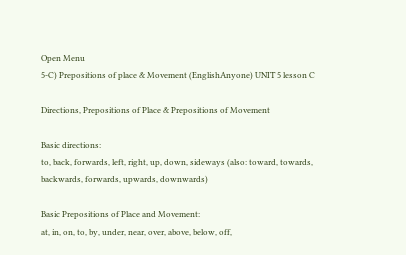Open Menu
5-C) Prepositions of place & Movement (EnglishAnyone) UNIT 5 lesson C

Directions, Prepositions of Place & Prepositions of Movement

Basic directions:
to, back, forwards, left, right, up, down, sideways (also: toward, towards, backwards, forwards, upwards, downwards)

Basic Prepositions of Place and Movement:
at, in, on, to, by, under, near, over, above, below, off,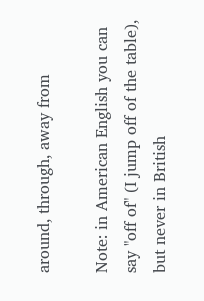around, through, away from

Note: in American English you can say "off of" (I jump off of the table), but never in British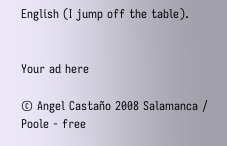English (I jump off the table).


Your ad here

© Angel Castaño 2008 Salamanca / Poole - free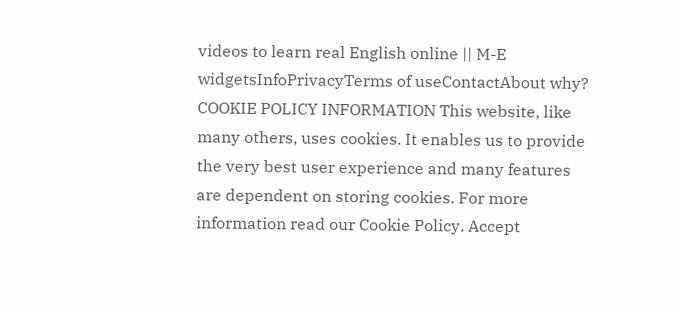videos to learn real English online || M-E widgetsInfoPrivacyTerms of useContactAbout why?
COOKIE POLICY INFORMATION This website, like many others, uses cookies. It enables us to provide the very best user experience and many features are dependent on storing cookies. For more information read our Cookie Policy. Accept